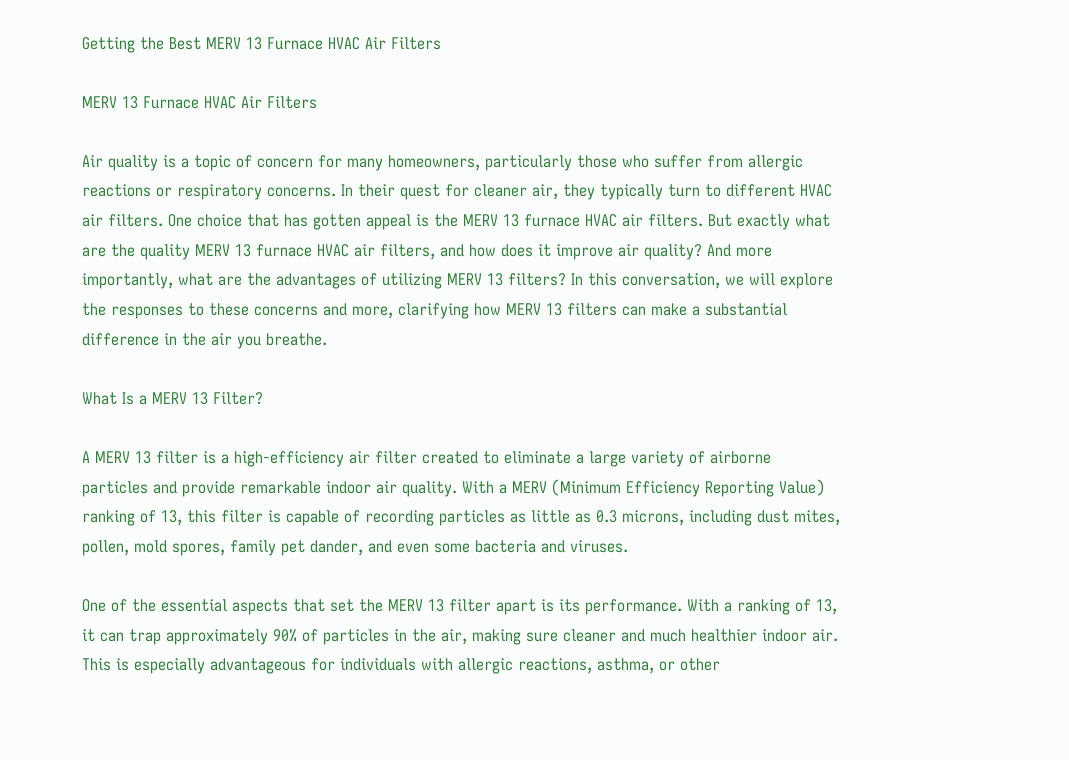Getting the Best MERV 13 Furnace HVAC Air Filters

MERV 13 Furnace HVAC Air Filters

Air quality is a topic of concern for many homeowners, particularly those who suffer from allergic reactions or respiratory concerns. In their quest for cleaner air, they typically turn to different HVAC air filters. One choice that has gotten appeal is the MERV 13 furnace HVAC air filters. But exactly what are the quality MERV 13 furnace HVAC air filters, and how does it improve air quality? And more importantly, what are the advantages of utilizing MERV 13 filters? In this conversation, we will explore the responses to these concerns and more, clarifying how MERV 13 filters can make a substantial difference in the air you breathe.

What Is a MERV 13 Filter?

A MERV 13 filter is a high-efficiency air filter created to eliminate a large variety of airborne particles and provide remarkable indoor air quality. With a MERV (Minimum Efficiency Reporting Value) ranking of 13, this filter is capable of recording particles as little as 0.3 microns, including dust mites, pollen, mold spores, family pet dander, and even some bacteria and viruses.

One of the essential aspects that set the MERV 13 filter apart is its performance. With a ranking of 13, it can trap approximately 90% of particles in the air, making sure cleaner and much healthier indoor air. This is especially advantageous for individuals with allergic reactions, asthma, or other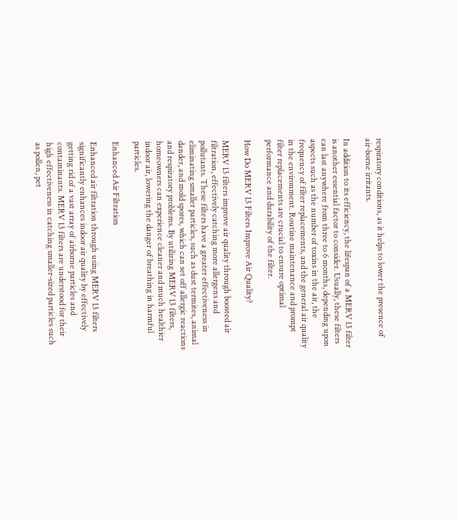respiratory conditions, as it helps to lower the presence of air-borne irritants.

In addition to its efficiency, the lifespan of a MERV 13 filter is another essential factor to consider. Usually, these filters can last anywhere from three to 6 months, depending upon aspects such as the number of toxins in the air, the frequency of filter replacements, and the general air quality in the environment. Routine maintenance and prompt filter replacements are crucial to ensure optimal performance and durability of the filter.

How Do MERV 13 Filters Improve Air Quality?

MERV 13 filters improve air quality through boosted air filtration, effectively catching more allergens and pollutants. These filters have a greater effectiveness in eliminating smaller particles, such as dust termites, animal dander, and mold spores, which can set off allergic reactions and respiratory problems. By utilizing MERV 13 filters, homeowners can experience cleaner and much healthier indoor air, lowering the danger of breathing in harmful particles.

Enhanced Air Filtration

Enhanced air filtration through using MERV 13 filters significantly enhances indoor air quality by effectively getting rid of a vast array of airborne particles and contaminants. MERV 13 filters are understood for their high effectiveness in catching smaller-sized particles such as pollen, pet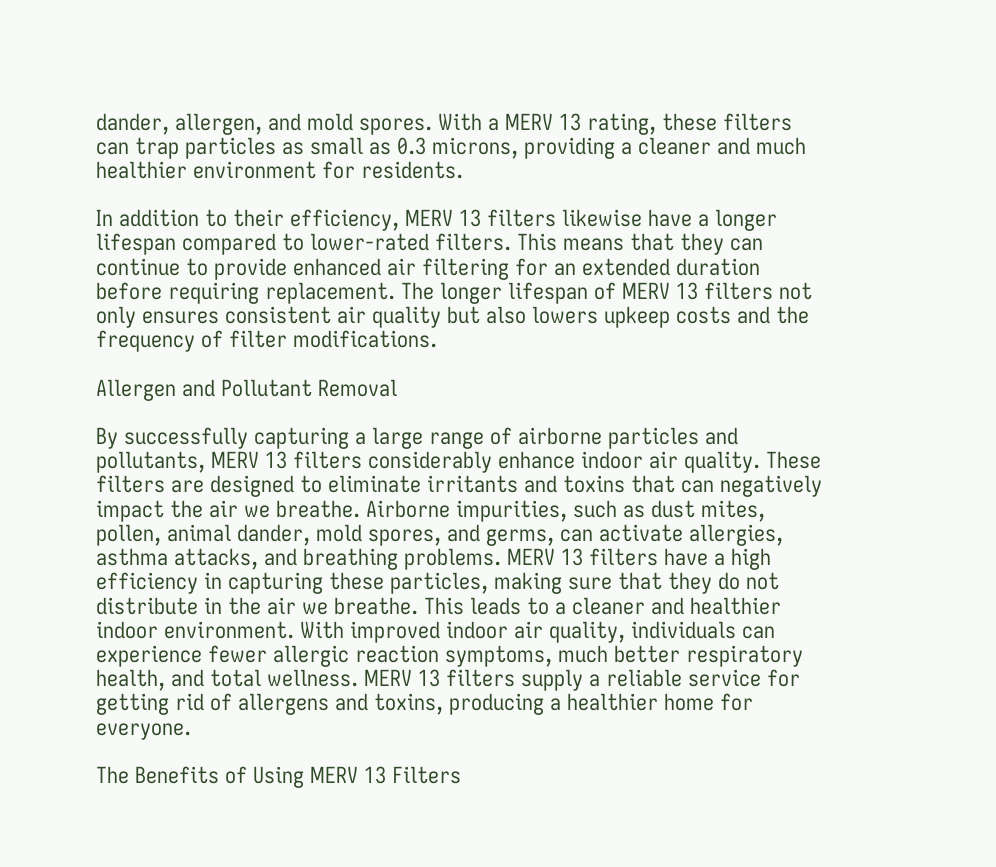dander, allergen, and mold spores. With a MERV 13 rating, these filters can trap particles as small as 0.3 microns, providing a cleaner and much healthier environment for residents.

In addition to their efficiency, MERV 13 filters likewise have a longer lifespan compared to lower-rated filters. This means that they can continue to provide enhanced air filtering for an extended duration before requiring replacement. The longer lifespan of MERV 13 filters not only ensures consistent air quality but also lowers upkeep costs and the frequency of filter modifications.

Allergen and Pollutant Removal

By successfully capturing a large range of airborne particles and pollutants, MERV 13 filters considerably enhance indoor air quality. These filters are designed to eliminate irritants and toxins that can negatively impact the air we breathe. Airborne impurities, such as dust mites, pollen, animal dander, mold spores, and germs, can activate allergies, asthma attacks, and breathing problems. MERV 13 filters have a high efficiency in capturing these particles, making sure that they do not distribute in the air we breathe. This leads to a cleaner and healthier indoor environment. With improved indoor air quality, individuals can experience fewer allergic reaction symptoms, much better respiratory health, and total wellness. MERV 13 filters supply a reliable service for getting rid of allergens and toxins, producing a healthier home for everyone.

The Benefits of Using MERV 13 Filters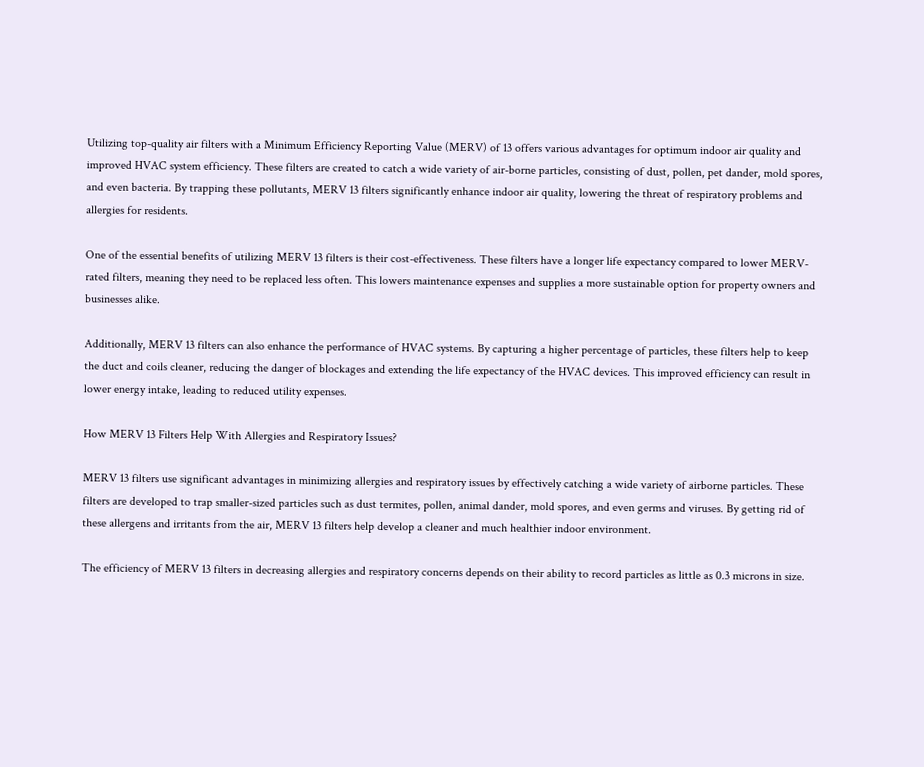Utilizing top-quality air filters with a Minimum Efficiency Reporting Value (MERV) of 13 offers various advantages for optimum indoor air quality and improved HVAC system efficiency. These filters are created to catch a wide variety of air-borne particles, consisting of dust, pollen, pet dander, mold spores, and even bacteria. By trapping these pollutants, MERV 13 filters significantly enhance indoor air quality, lowering the threat of respiratory problems and allergies for residents.

One of the essential benefits of utilizing MERV 13 filters is their cost-effectiveness. These filters have a longer life expectancy compared to lower MERV-rated filters, meaning they need to be replaced less often. This lowers maintenance expenses and supplies a more sustainable option for property owners and businesses alike.

Additionally, MERV 13 filters can also enhance the performance of HVAC systems. By capturing a higher percentage of particles, these filters help to keep the duct and coils cleaner, reducing the danger of blockages and extending the life expectancy of the HVAC devices. This improved efficiency can result in lower energy intake, leading to reduced utility expenses.

How MERV 13 Filters Help With Allergies and Respiratory Issues?

MERV 13 filters use significant advantages in minimizing allergies and respiratory issues by effectively catching a wide variety of airborne particles. These filters are developed to trap smaller-sized particles such as dust termites, pollen, animal dander, mold spores, and even germs and viruses. By getting rid of these allergens and irritants from the air, MERV 13 filters help develop a cleaner and much healthier indoor environment.

The efficiency of MERV 13 filters in decreasing allergies and respiratory concerns depends on their ability to record particles as little as 0.3 microns in size.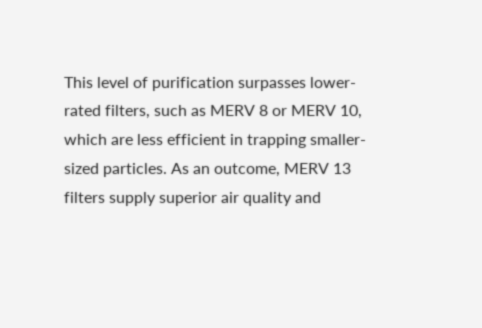This level of purification surpasses lower-rated filters, such as MERV 8 or MERV 10, which are less efficient in trapping smaller-sized particles. As an outcome, MERV 13 filters supply superior air quality and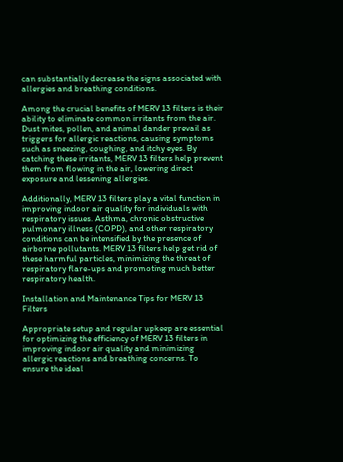can substantially decrease the signs associated with allergies and breathing conditions.

Among the crucial benefits of MERV 13 filters is their ability to eliminate common irritants from the air. Dust mites, pollen, and animal dander prevail as triggers for allergic reactions, causing symptoms such as sneezing, coughing, and itchy eyes. By catching these irritants, MERV 13 filters help prevent them from flowing in the air, lowering direct exposure and lessening allergies.

Additionally, MERV 13 filters play a vital function in improving indoor air quality for individuals with respiratory issues. Asthma, chronic obstructive pulmonary illness (COPD), and other respiratory conditions can be intensified by the presence of airborne pollutants. MERV 13 filters help get rid of these harmful particles, minimizing the threat of respiratory flare-ups and promoting much better respiratory health.

Installation and Maintenance Tips for MERV 13 Filters

Appropriate setup and regular upkeep are essential for optimizing the efficiency of MERV 13 filters in improving indoor air quality and minimizing allergic reactions and breathing concerns. To ensure the ideal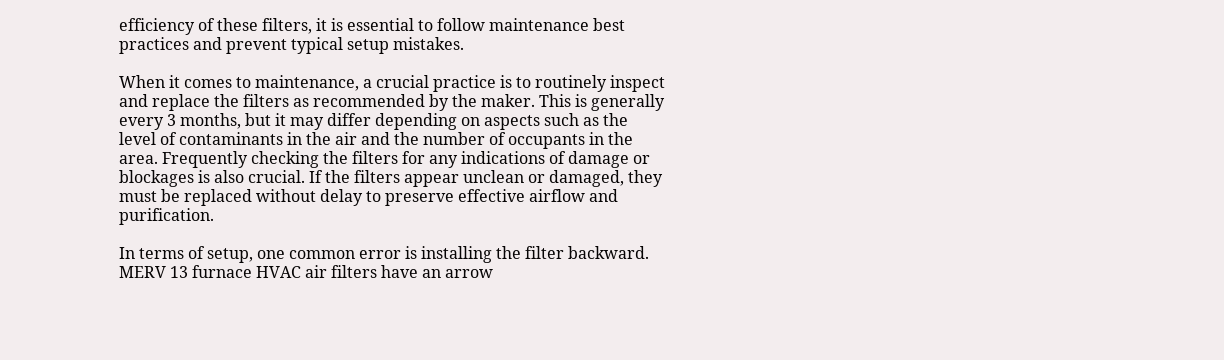efficiency of these filters, it is essential to follow maintenance best practices and prevent typical setup mistakes.

When it comes to maintenance, a crucial practice is to routinely inspect and replace the filters as recommended by the maker. This is generally every 3 months, but it may differ depending on aspects such as the level of contaminants in the air and the number of occupants in the area. Frequently checking the filters for any indications of damage or blockages is also crucial. If the filters appear unclean or damaged, they must be replaced without delay to preserve effective airflow and purification.

In terms of setup, one common error is installing the filter backward. MERV 13 furnace HVAC air filters have an arrow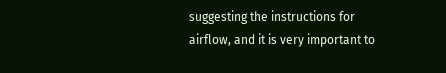suggesting the instructions for airflow, and it is very important to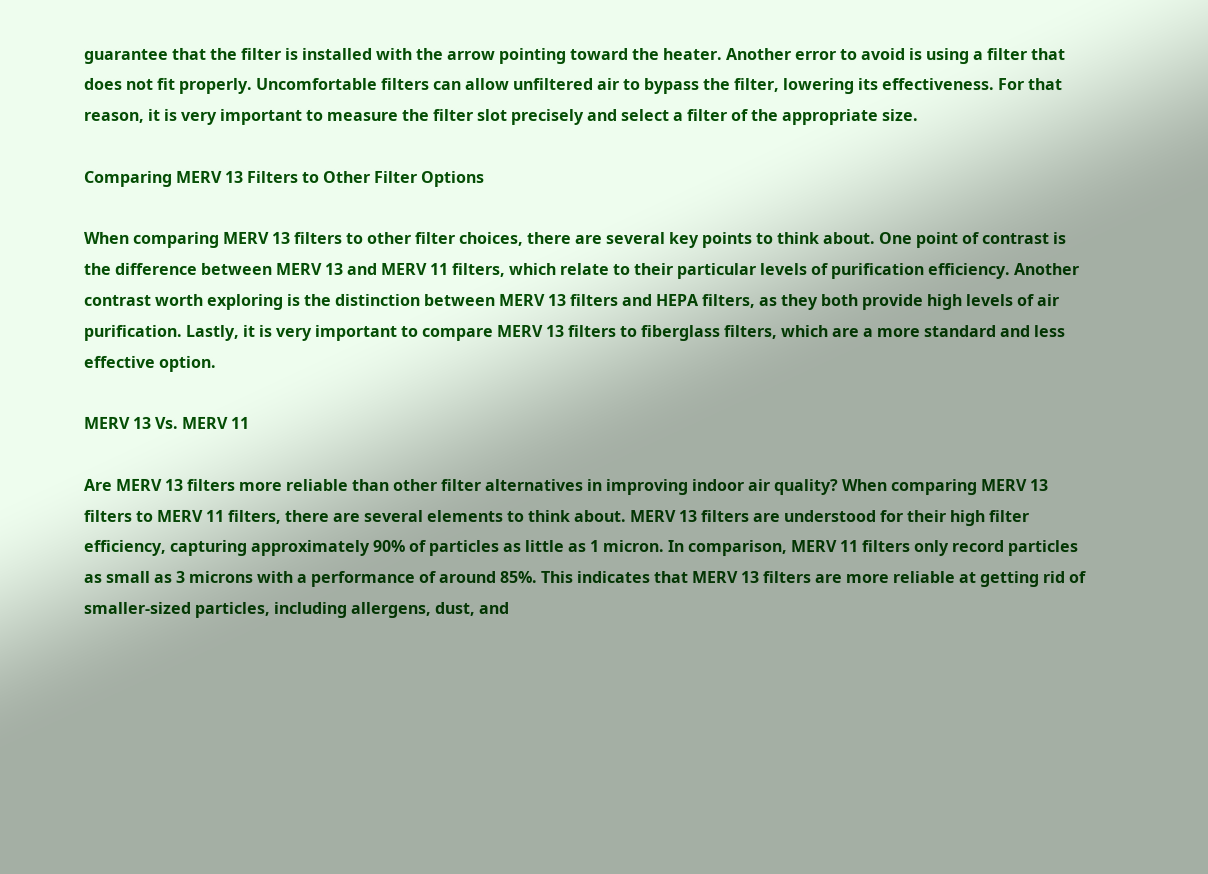guarantee that the filter is installed with the arrow pointing toward the heater. Another error to avoid is using a filter that does not fit properly. Uncomfortable filters can allow unfiltered air to bypass the filter, lowering its effectiveness. For that reason, it is very important to measure the filter slot precisely and select a filter of the appropriate size.

Comparing MERV 13 Filters to Other Filter Options

When comparing MERV 13 filters to other filter choices, there are several key points to think about. One point of contrast is the difference between MERV 13 and MERV 11 filters, which relate to their particular levels of purification efficiency. Another contrast worth exploring is the distinction between MERV 13 filters and HEPA filters, as they both provide high levels of air purification. Lastly, it is very important to compare MERV 13 filters to fiberglass filters, which are a more standard and less effective option.

MERV 13 Vs. MERV 11

Are MERV 13 filters more reliable than other filter alternatives in improving indoor air quality? When comparing MERV 13 filters to MERV 11 filters, there are several elements to think about. MERV 13 filters are understood for their high filter efficiency, capturing approximately 90% of particles as little as 1 micron. In comparison, MERV 11 filters only record particles as small as 3 microns with a performance of around 85%. This indicates that MERV 13 filters are more reliable at getting rid of smaller-sized particles, including allergens, dust, and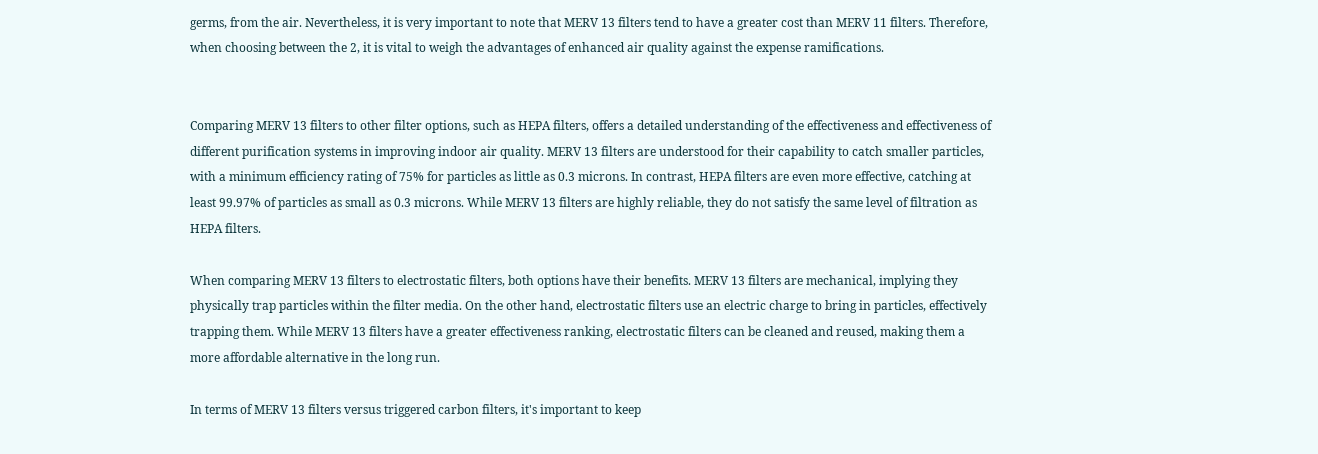germs, from the air. Nevertheless, it is very important to note that MERV 13 filters tend to have a greater cost than MERV 11 filters. Therefore, when choosing between the 2, it is vital to weigh the advantages of enhanced air quality against the expense ramifications.


Comparing MERV 13 filters to other filter options, such as HEPA filters, offers a detailed understanding of the effectiveness and effectiveness of different purification systems in improving indoor air quality. MERV 13 filters are understood for their capability to catch smaller particles, with a minimum efficiency rating of 75% for particles as little as 0.3 microns. In contrast, HEPA filters are even more effective, catching at least 99.97% of particles as small as 0.3 microns. While MERV 13 filters are highly reliable, they do not satisfy the same level of filtration as HEPA filters.

When comparing MERV 13 filters to electrostatic filters, both options have their benefits. MERV 13 filters are mechanical, implying they physically trap particles within the filter media. On the other hand, electrostatic filters use an electric charge to bring in particles, effectively trapping them. While MERV 13 filters have a greater effectiveness ranking, electrostatic filters can be cleaned and reused, making them a more affordable alternative in the long run.

In terms of MERV 13 filters versus triggered carbon filters, it's important to keep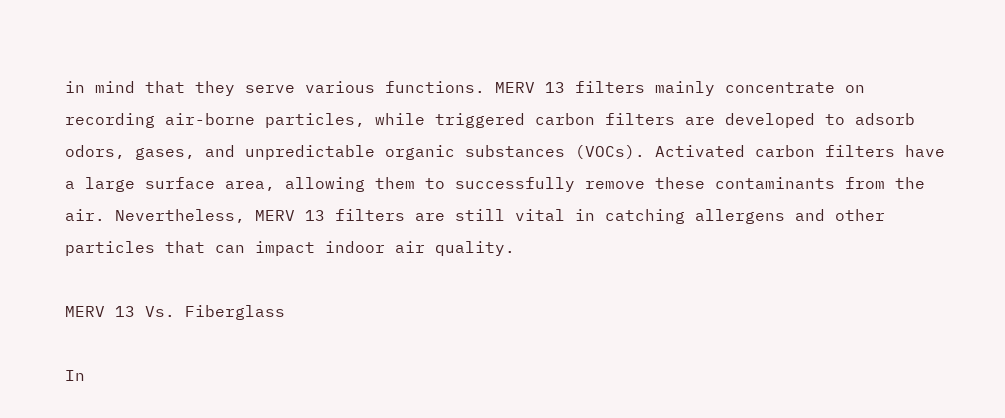in mind that they serve various functions. MERV 13 filters mainly concentrate on recording air-borne particles, while triggered carbon filters are developed to adsorb odors, gases, and unpredictable organic substances (VOCs). Activated carbon filters have a large surface area, allowing them to successfully remove these contaminants from the air. Nevertheless, MERV 13 filters are still vital in catching allergens and other particles that can impact indoor air quality.

MERV 13 Vs. Fiberglass

In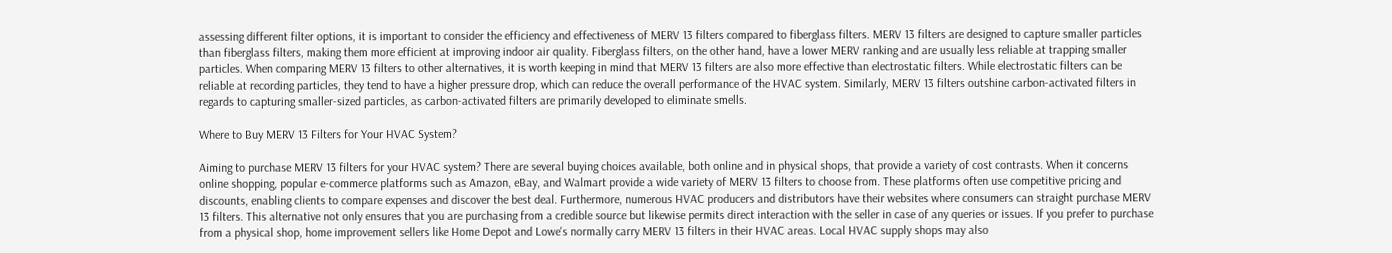assessing different filter options, it is important to consider the efficiency and effectiveness of MERV 13 filters compared to fiberglass filters. MERV 13 filters are designed to capture smaller particles than fiberglass filters, making them more efficient at improving indoor air quality. Fiberglass filters, on the other hand, have a lower MERV ranking and are usually less reliable at trapping smaller particles. When comparing MERV 13 filters to other alternatives, it is worth keeping in mind that MERV 13 filters are also more effective than electrostatic filters. While electrostatic filters can be reliable at recording particles, they tend to have a higher pressure drop, which can reduce the overall performance of the HVAC system. Similarly, MERV 13 filters outshine carbon-activated filters in regards to capturing smaller-sized particles, as carbon-activated filters are primarily developed to eliminate smells.

Where to Buy MERV 13 Filters for Your HVAC System?

Aiming to purchase MERV 13 filters for your HVAC system? There are several buying choices available, both online and in physical shops, that provide a variety of cost contrasts. When it concerns online shopping, popular e-commerce platforms such as Amazon, eBay, and Walmart provide a wide variety of MERV 13 filters to choose from. These platforms often use competitive pricing and discounts, enabling clients to compare expenses and discover the best deal. Furthermore, numerous HVAC producers and distributors have their websites where consumers can straight purchase MERV 13 filters. This alternative not only ensures that you are purchasing from a credible source but likewise permits direct interaction with the seller in case of any queries or issues. If you prefer to purchase from a physical shop, home improvement sellers like Home Depot and Lowe's normally carry MERV 13 filters in their HVAC areas. Local HVAC supply shops may also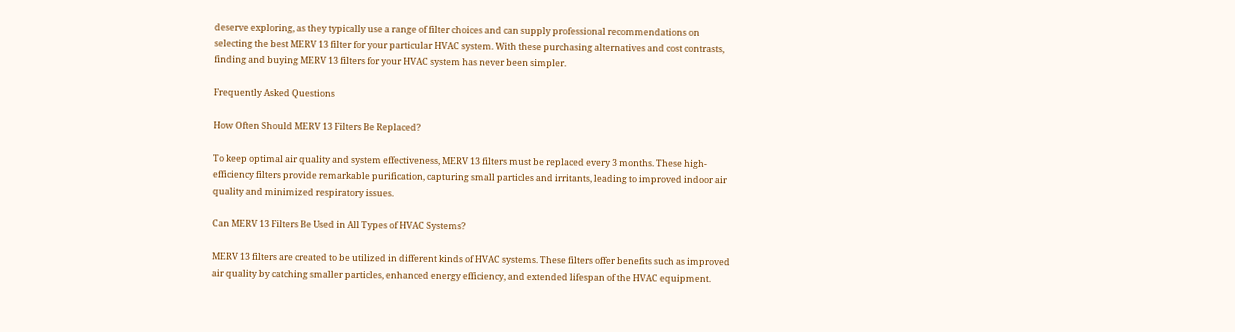deserve exploring, as they typically use a range of filter choices and can supply professional recommendations on selecting the best MERV 13 filter for your particular HVAC system. With these purchasing alternatives and cost contrasts, finding and buying MERV 13 filters for your HVAC system has never been simpler.

Frequently Asked Questions

How Often Should MERV 13 Filters Be Replaced?

To keep optimal air quality and system effectiveness, MERV 13 filters must be replaced every 3 months. These high-efficiency filters provide remarkable purification, capturing small particles and irritants, leading to improved indoor air quality and minimized respiratory issues.

Can MERV 13 Filters Be Used in All Types of HVAC Systems?

MERV 13 filters are created to be utilized in different kinds of HVAC systems. These filters offer benefits such as improved air quality by catching smaller particles, enhanced energy efficiency, and extended lifespan of the HVAC equipment.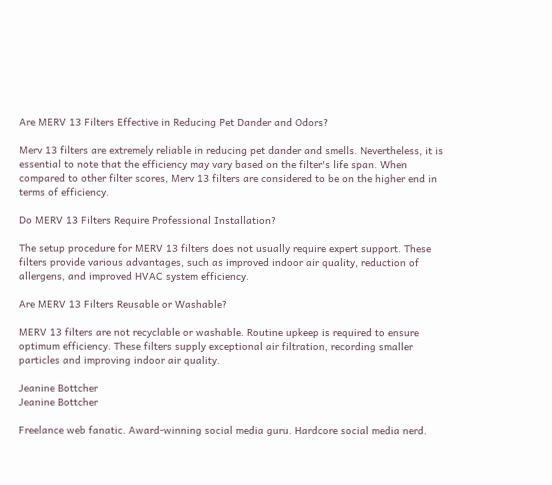Are MERV 13 Filters Effective in Reducing Pet Dander and Odors?

Merv 13 filters are extremely reliable in reducing pet dander and smells. Nevertheless, it is essential to note that the efficiency may vary based on the filter's life span. When compared to other filter scores, Merv 13 filters are considered to be on the higher end in terms of efficiency.

Do MERV 13 Filters Require Professional Installation?

The setup procedure for MERV 13 filters does not usually require expert support. These filters provide various advantages, such as improved indoor air quality, reduction of allergens, and improved HVAC system efficiency.

Are MERV 13 Filters Reusable or Washable?

MERV 13 filters are not recyclable or washable. Routine upkeep is required to ensure optimum efficiency. These filters supply exceptional air filtration, recording smaller particles and improving indoor air quality.

Jeanine Bottcher
Jeanine Bottcher

Freelance web fanatic. Award-winning social media guru. Hardcore social media nerd.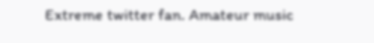Extreme twitter fan. Amateur music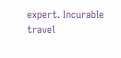expert. Incurable travel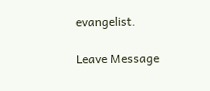evangelist.

Leave Message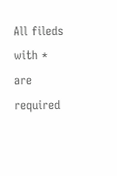All fileds with * are required